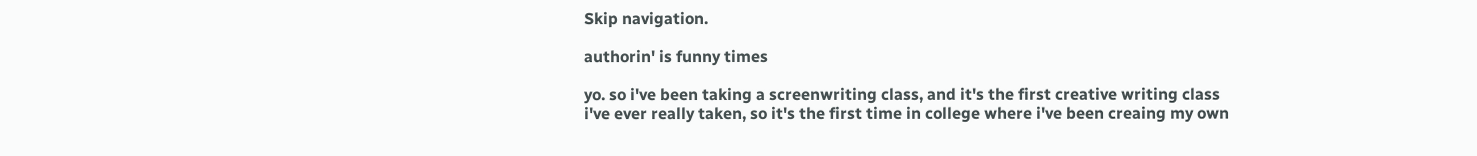Skip navigation.

authorin' is funny times

yo. so i've been taking a screenwriting class, and it's the first creative writing class i've ever really taken, so it's the first time in college where i've been creaing my own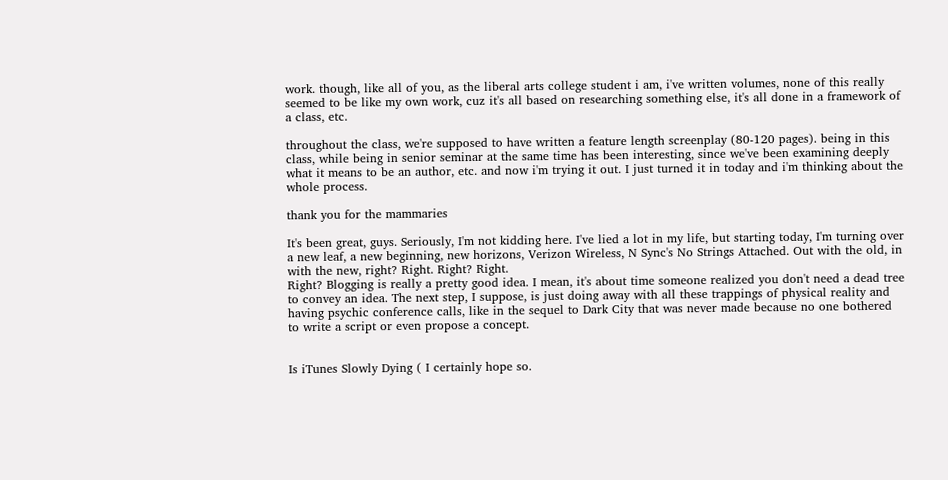work. though, like all of you, as the liberal arts college student i am, i've written volumes, none of this really seemed to be like my own work, cuz it's all based on researching something else, it's all done in a framework of a class, etc.

throughout the class, we're supposed to have written a feature length screenplay (80-120 pages). being in this class, while being in senior seminar at the same time has been interesting, since we've been examining deeply what it means to be an author, etc. and now i'm trying it out. I just turned it in today and i'm thinking about the whole process.

thank you for the mammaries

It's been great, guys. Seriously, I'm not kidding here. I've lied a lot in my life, but starting today, I'm turning over a new leaf, a new beginning, new horizons, Verizon Wireless, N Sync's No Strings Attached. Out with the old, in with the new, right? Right. Right? Right.
Right? Blogging is really a pretty good idea. I mean, it's about time someone realized you don't need a dead tree to convey an idea. The next step, I suppose, is just doing away with all these trappings of physical reality and having psychic conference calls, like in the sequel to Dark City that was never made because no one bothered to write a script or even propose a concept.


Is iTunes Slowly Dying ( I certainly hope so.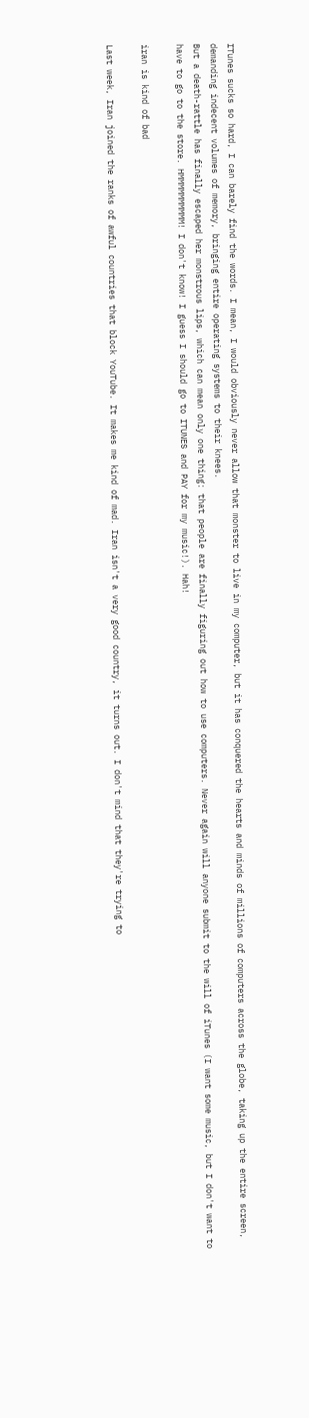ITunes sucks so hard, I can barely find the words. I mean, I would obviously never allow that monster to live in my computer, but it has conquered the hearts and minds of millions of computers across the globe, taking up the entire screen, demanding indecent volumes of memory, bringing entire operating systems to their knees.
But a death-rattle has finally escaped her monstrous lips, which can mean only one thing: that people are finally figuring out how to use computers. Never again will anyone submit to the will of iTunes (I want some music, but I don't want to have to go to the store. HMMMMMMMMMM! I don't know! I guess I should go to ITUNES and PAY for my music!). Hah!

iran is kind of bad

Last week, Iran joined the ranks of awful countries that block YouTube. It makes me kind of mad. Iran isn't a very good country, it turns out. I don't mind that they're trying to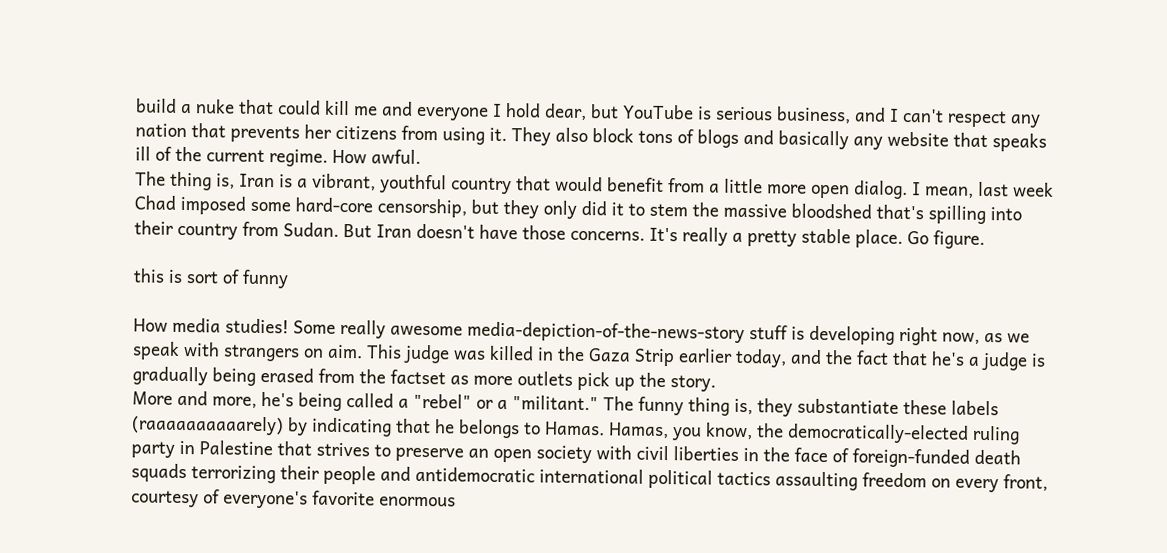build a nuke that could kill me and everyone I hold dear, but YouTube is serious business, and I can't respect any nation that prevents her citizens from using it. They also block tons of blogs and basically any website that speaks ill of the current regime. How awful.
The thing is, Iran is a vibrant, youthful country that would benefit from a little more open dialog. I mean, last week Chad imposed some hard-core censorship, but they only did it to stem the massive bloodshed that's spilling into their country from Sudan. But Iran doesn't have those concerns. It's really a pretty stable place. Go figure.

this is sort of funny

How media studies! Some really awesome media-depiction-of-the-news-story stuff is developing right now, as we speak with strangers on aim. This judge was killed in the Gaza Strip earlier today, and the fact that he's a judge is gradually being erased from the factset as more outlets pick up the story.
More and more, he's being called a "rebel" or a "militant." The funny thing is, they substantiate these labels (raaaaaaaaaarely) by indicating that he belongs to Hamas. Hamas, you know, the democratically-elected ruling party in Palestine that strives to preserve an open society with civil liberties in the face of foreign-funded death squads terrorizing their people and antidemocratic international political tactics assaulting freedom on every front, courtesy of everyone's favorite enormous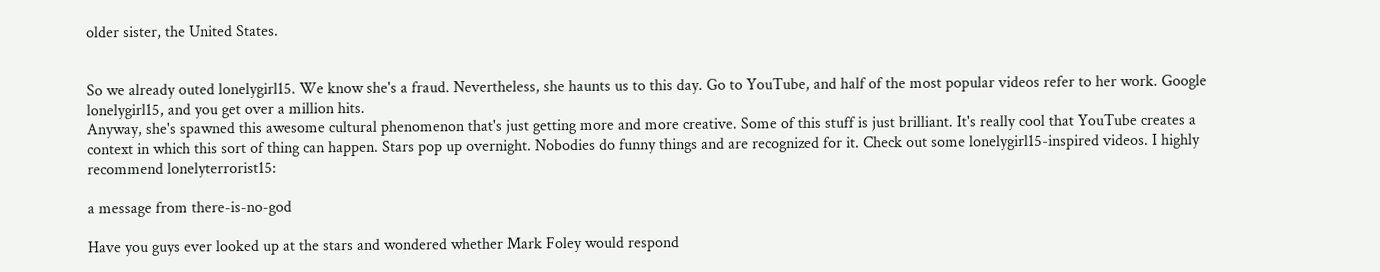older sister, the United States.


So we already outed lonelygirl15. We know she's a fraud. Nevertheless, she haunts us to this day. Go to YouTube, and half of the most popular videos refer to her work. Google lonelygirl15, and you get over a million hits.
Anyway, she's spawned this awesome cultural phenomenon that's just getting more and more creative. Some of this stuff is just brilliant. It's really cool that YouTube creates a context in which this sort of thing can happen. Stars pop up overnight. Nobodies do funny things and are recognized for it. Check out some lonelygirl15-inspired videos. I highly recommend lonelyterrorist15:

a message from there-is-no-god

Have you guys ever looked up at the stars and wondered whether Mark Foley would respond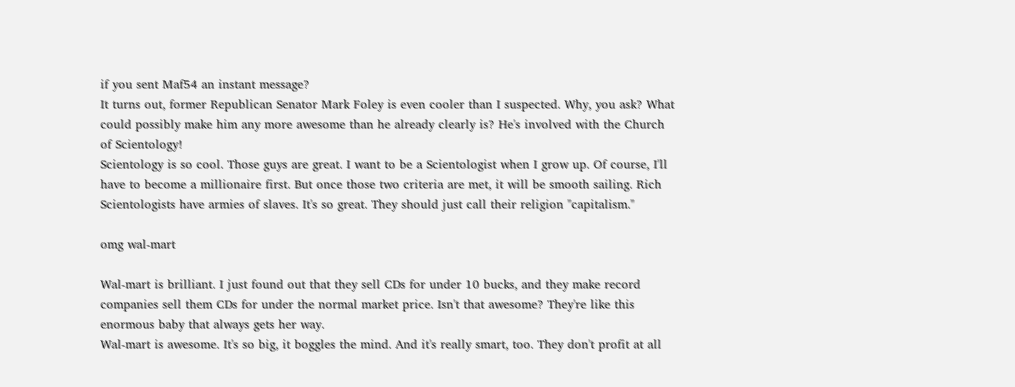if you sent Maf54 an instant message?
It turns out, former Republican Senator Mark Foley is even cooler than I suspected. Why, you ask? What could possibly make him any more awesome than he already clearly is? He's involved with the Church of Scientology!
Scientology is so cool. Those guys are great. I want to be a Scientologist when I grow up. Of course, I'll have to become a millionaire first. But once those two criteria are met, it will be smooth sailing. Rich Scientologists have armies of slaves. It's so great. They should just call their religion "capitalism."

omg wal-mart

Wal-mart is brilliant. I just found out that they sell CDs for under 10 bucks, and they make record companies sell them CDs for under the normal market price. Isn't that awesome? They're like this enormous baby that always gets her way.
Wal-mart is awesome. It's so big, it boggles the mind. And it's really smart, too. They don't profit at all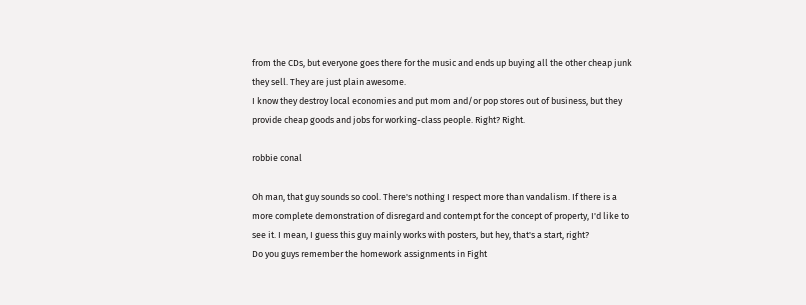from the CDs, but everyone goes there for the music and ends up buying all the other cheap junk they sell. They are just plain awesome.
I know they destroy local economies and put mom and/or pop stores out of business, but they provide cheap goods and jobs for working-class people. Right? Right.

robbie conal

Oh man, that guy sounds so cool. There's nothing I respect more than vandalism. If there is a more complete demonstration of disregard and contempt for the concept of property, I'd like to see it. I mean, I guess this guy mainly works with posters, but hey, that's a start, right?
Do you guys remember the homework assignments in Fight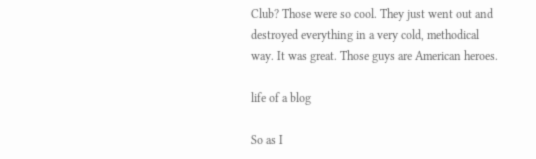Club? Those were so cool. They just went out and destroyed everything in a very cold, methodical way. It was great. Those guys are American heroes.

life of a blog

So as I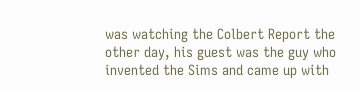was watching the Colbert Report the other day, his guest was the guy who invented the Sims and came up with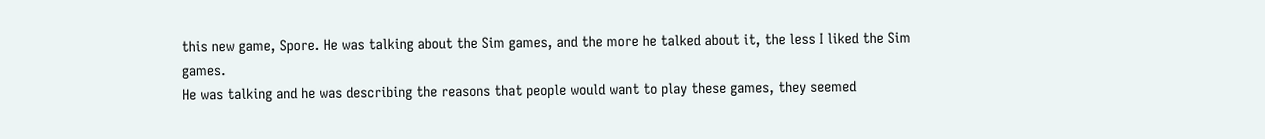this new game, Spore. He was talking about the Sim games, and the more he talked about it, the less I liked the Sim games.
He was talking and he was describing the reasons that people would want to play these games, they seemed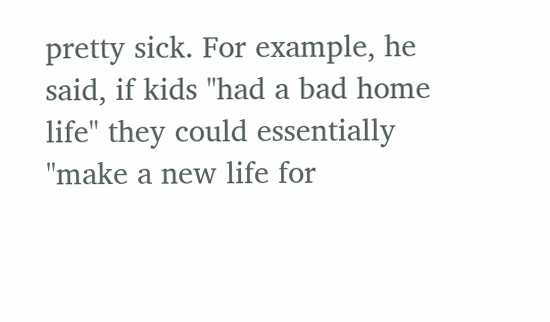pretty sick. For example, he said, if kids "had a bad home life" they could essentially "make a new life for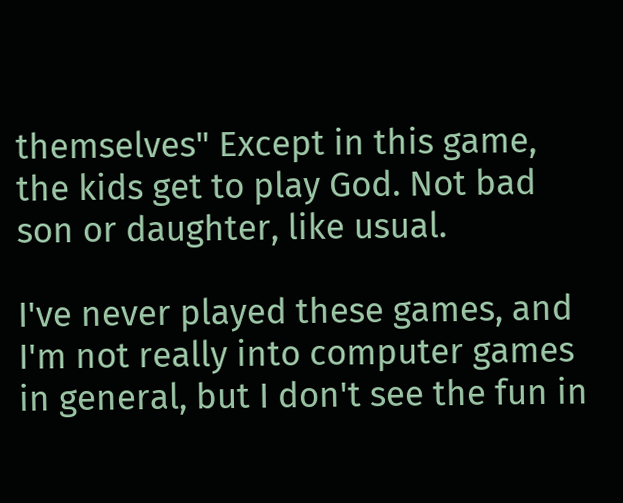themselves" Except in this game, the kids get to play God. Not bad son or daughter, like usual.

I've never played these games, and I'm not really into computer games in general, but I don't see the fun in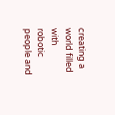creating a world filled with robotic people and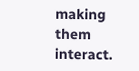making them interact.